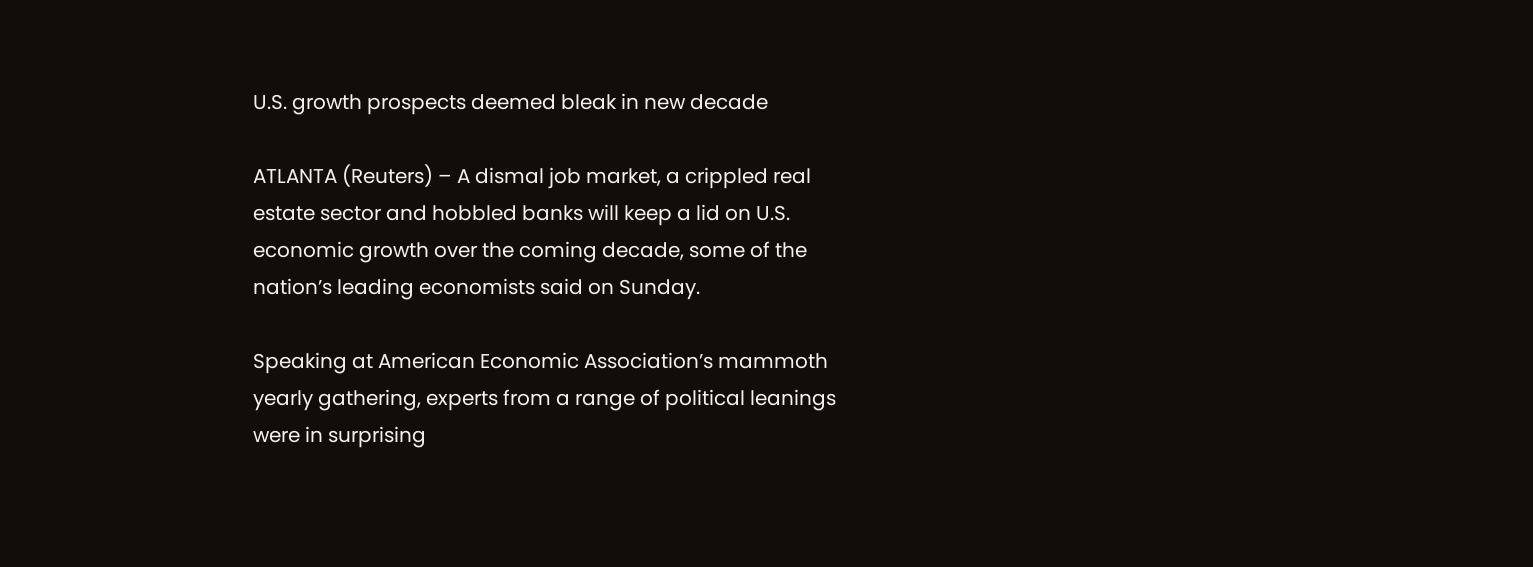U.S. growth prospects deemed bleak in new decade

ATLANTA (Reuters) – A dismal job market, a crippled real estate sector and hobbled banks will keep a lid on U.S. economic growth over the coming decade, some of the nation’s leading economists said on Sunday.

Speaking at American Economic Association’s mammoth yearly gathering, experts from a range of political leanings were in surprising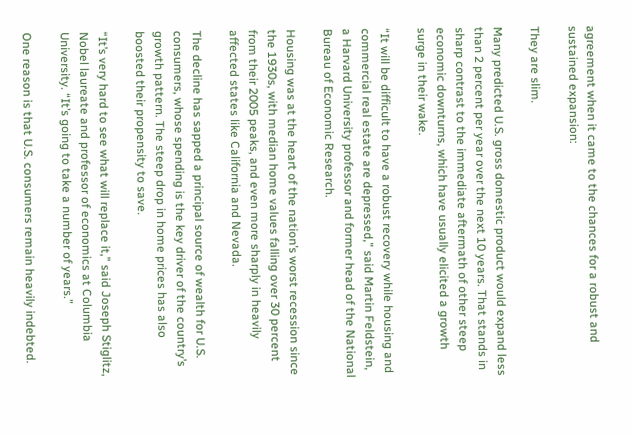agreement when it came to the chances for a robust and sustained expansion:

They are slim.

Many predicted U.S. gross domestic product would expand less than 2 percent per year over the next 10 years. That stands in sharp contrast to the immediate aftermath of other steep economic downturns, which have usually elicited a growth surge in their wake.

“It will be difficult to have a robust recovery while housing and commercial real estate are depressed,” said Martin Feldstein, a Harvard University professor and former head of the National Bureau of Economic Research.

Housing was at the heart of the nation’s worst recession since the 1930s, with median home values falling over 30 percent from their 2005 peaks, and even more sharply in heavily affected states like California and Nevada.

The decline has sapped a principal source of wealth for U.S. consumers, whose spending is the key driver of the country’s growth pattern. The steep drop in home prices has also boosted their propensity to save.

“It’s very hard to see what will replace it,” said Joseph Stiglitz, Nobel laureate and professor of economics at Columbia University. “It’s going to take a number of years.”

One reason is that U.S. consumers remain heavily indebted.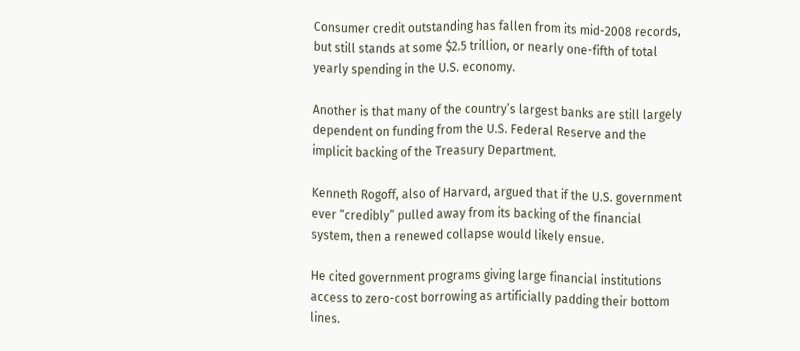Consumer credit outstanding has fallen from its mid-2008 records, but still stands at some $2.5 trillion, or nearly one-fifth of total yearly spending in the U.S. economy.

Another is that many of the country’s largest banks are still largely dependent on funding from the U.S. Federal Reserve and the implicit backing of the Treasury Department.

Kenneth Rogoff, also of Harvard, argued that if the U.S. government ever “credibly” pulled away from its backing of the financial system, then a renewed collapse would likely ensue.

He cited government programs giving large financial institutions access to zero-cost borrowing as artificially padding their bottom lines.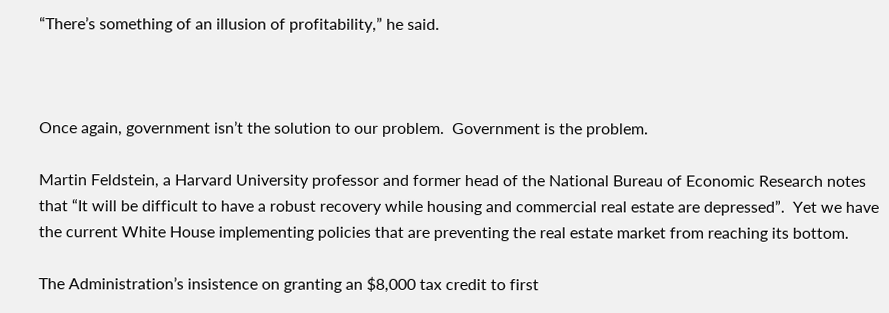“There’s something of an illusion of profitability,” he said.



Once again, government isn’t the solution to our problem.  Government is the problem.

Martin Feldstein, a Harvard University professor and former head of the National Bureau of Economic Research notes that “It will be difficult to have a robust recovery while housing and commercial real estate are depressed”.  Yet we have the current White House implementing policies that are preventing the real estate market from reaching its bottom.

The Administration’s insistence on granting an $8,000 tax credit to first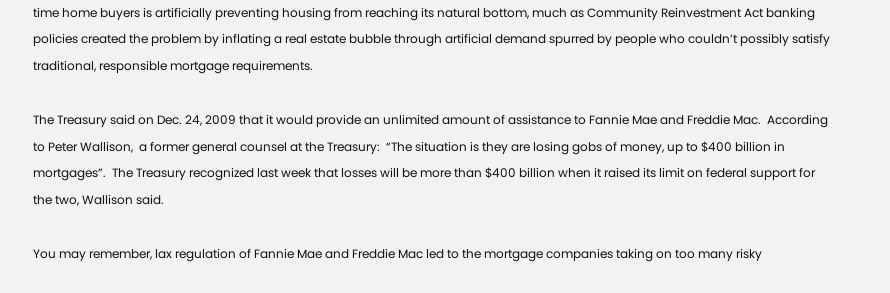time home buyers is artificially preventing housing from reaching its natural bottom, much as Community Reinvestment Act banking policies created the problem by inflating a real estate bubble through artificial demand spurred by people who couldn’t possibly satisfy traditional, responsible mortgage requirements.

The Treasury said on Dec. 24, 2009 that it would provide an unlimited amount of assistance to Fannie Mae and Freddie Mac.  According to Peter Wallison,  a former general counsel at the Treasury:  “The situation is they are losing gobs of money, up to $400 billion in mortgages”.  The Treasury recognized last week that losses will be more than $400 billion when it raised its limit on federal support for the two, Wallison said.

You may remember, lax regulation of Fannie Mae and Freddie Mac led to the mortgage companies taking on too many risky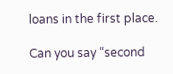loans in the first place.

Can you say “second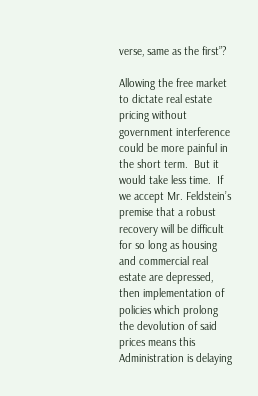verse, same as the first”?

Allowing the free market to dictate real estate pricing without government interference could be more painful in the short term.  But it would take less time.  If we accept Mr. Feldstein’s premise that a robust recovery will be difficult for so long as housing and commercial real estate are depressed, then implementation of policies which prolong the devolution of said prices means this Administration is delaying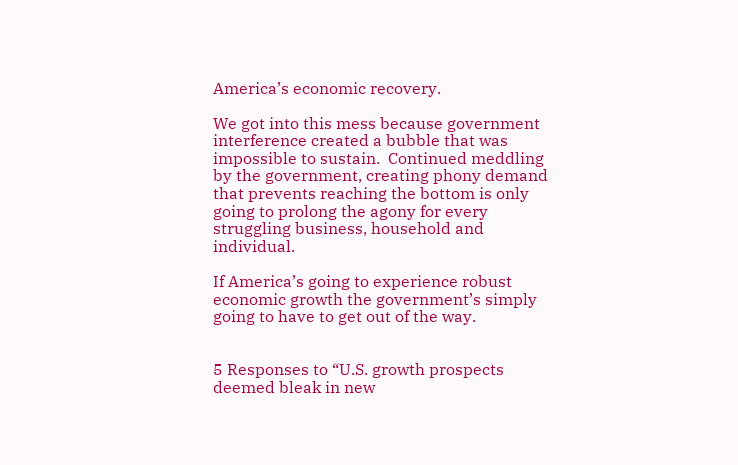America’s economic recovery.

We got into this mess because government interference created a bubble that was impossible to sustain.  Continued meddling by the government, creating phony demand that prevents reaching the bottom is only going to prolong the agony for every struggling business, household and individual.

If America’s going to experience robust economic growth the government’s simply going to have to get out of the way.


5 Responses to “U.S. growth prospects deemed bleak in new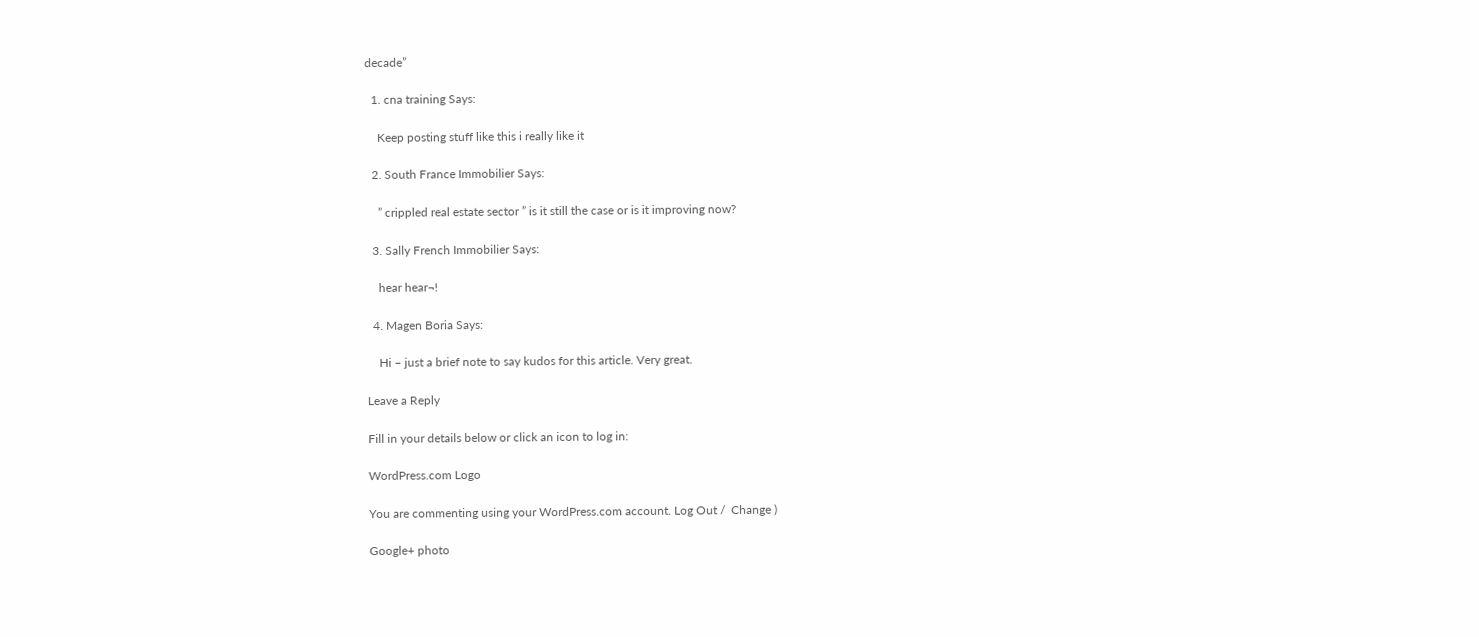decade”

  1. cna training Says:

    Keep posting stuff like this i really like it

  2. South France Immobilier Says:

    ” crippled real estate sector ” is it still the case or is it improving now?

  3. Sally French Immobilier Says:

    hear hear¬!

  4. Magen Boria Says:

    Hi – just a brief note to say kudos for this article. Very great.

Leave a Reply

Fill in your details below or click an icon to log in:

WordPress.com Logo

You are commenting using your WordPress.com account. Log Out /  Change )

Google+ photo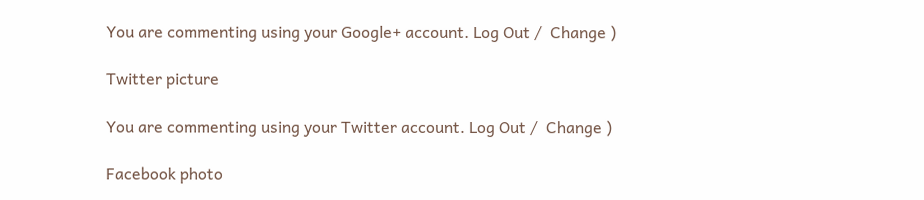You are commenting using your Google+ account. Log Out /  Change )

Twitter picture

You are commenting using your Twitter account. Log Out /  Change )

Facebook photo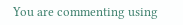You are commenting using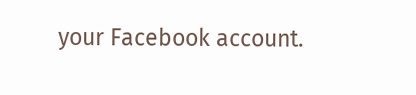your Facebook account.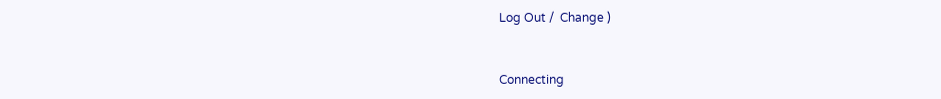Log Out /  Change )


Connecting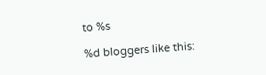to %s

%d bloggers like this: